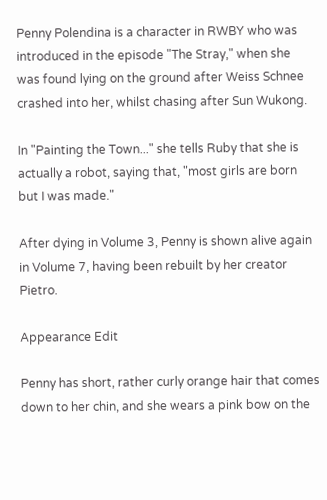Penny Polendina is a character in RWBY who was introduced in the episode "The Stray," when she was found lying on the ground after Weiss Schnee crashed into her, whilst chasing after Sun Wukong.

In "Painting the Town..." she tells Ruby that she is actually a robot, saying that, "most girls are born but I was made."

After dying in Volume 3, Penny is shown alive again in Volume 7, having been rebuilt by her creator Pietro.

Appearance Edit

Penny has short, rather curly orange hair that comes down to her chin, and she wears a pink bow on the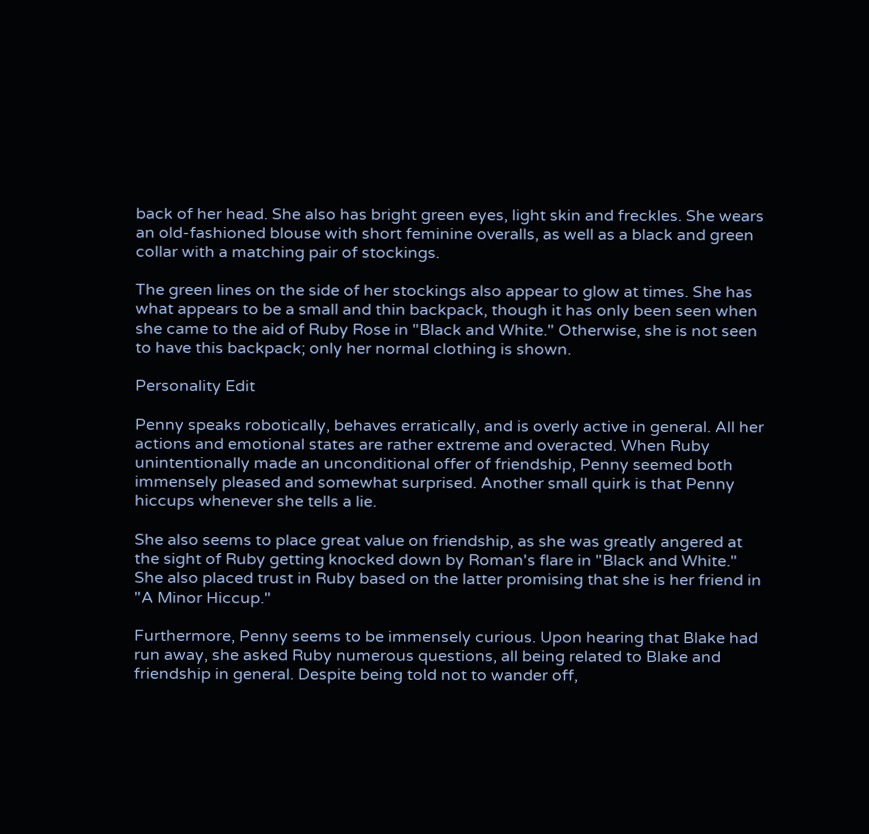back of her head. She also has bright green eyes, light skin and freckles. She wears an old-fashioned blouse with short feminine overalls, as well as a black and green collar with a matching pair of stockings.

The green lines on the side of her stockings also appear to glow at times. She has what appears to be a small and thin backpack, though it has only been seen when she came to the aid of Ruby Rose in "Black and White." Otherwise, she is not seen to have this backpack; only her normal clothing is shown.

Personality Edit

Penny speaks robotically, behaves erratically, and is overly active in general. All her actions and emotional states are rather extreme and overacted. When Ruby unintentionally made an unconditional offer of friendship, Penny seemed both immensely pleased and somewhat surprised. Another small quirk is that Penny hiccups whenever she tells a lie.

She also seems to place great value on friendship, as she was greatly angered at the sight of Ruby getting knocked down by Roman's flare in "Black and White." She also placed trust in Ruby based on the latter promising that she is her friend in "A Minor Hiccup."

Furthermore, Penny seems to be immensely curious. Upon hearing that Blake had run away, she asked Ruby numerous questions, all being related to Blake and friendship in general. Despite being told not to wander off,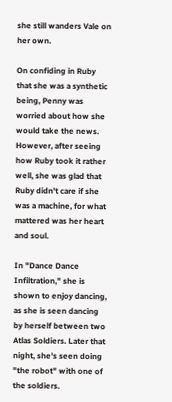she still wanders Vale on her own.

On confiding in Ruby that she was a synthetic being, Penny was worried about how she would take the news. However, after seeing how Ruby took it rather well, she was glad that Ruby didn't care if she was a machine, for what mattered was her heart and soul.

In "Dance Dance Infiltration," she is shown to enjoy dancing, as she is seen dancing by herself between two Atlas Soldiers. Later that night, she's seen doing "the robot" with one of the soldiers.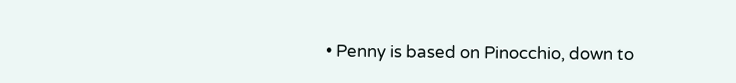• Penny is based on Pinocchio, down to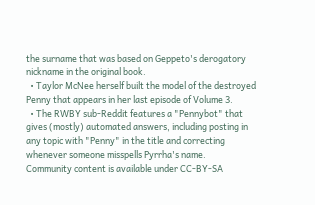the surname that was based on Geppeto's derogatory nickname in the original book.
  • Taylor McNee herself built the model of the destroyed Penny that appears in her last episode of Volume 3.
  • The RWBY sub-Reddit features a "Pennybot" that gives (mostly) automated answers, including posting in any topic with "Penny" in the title and correcting whenever someone misspells Pyrrha's name.
Community content is available under CC-BY-SA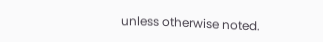unless otherwise noted.